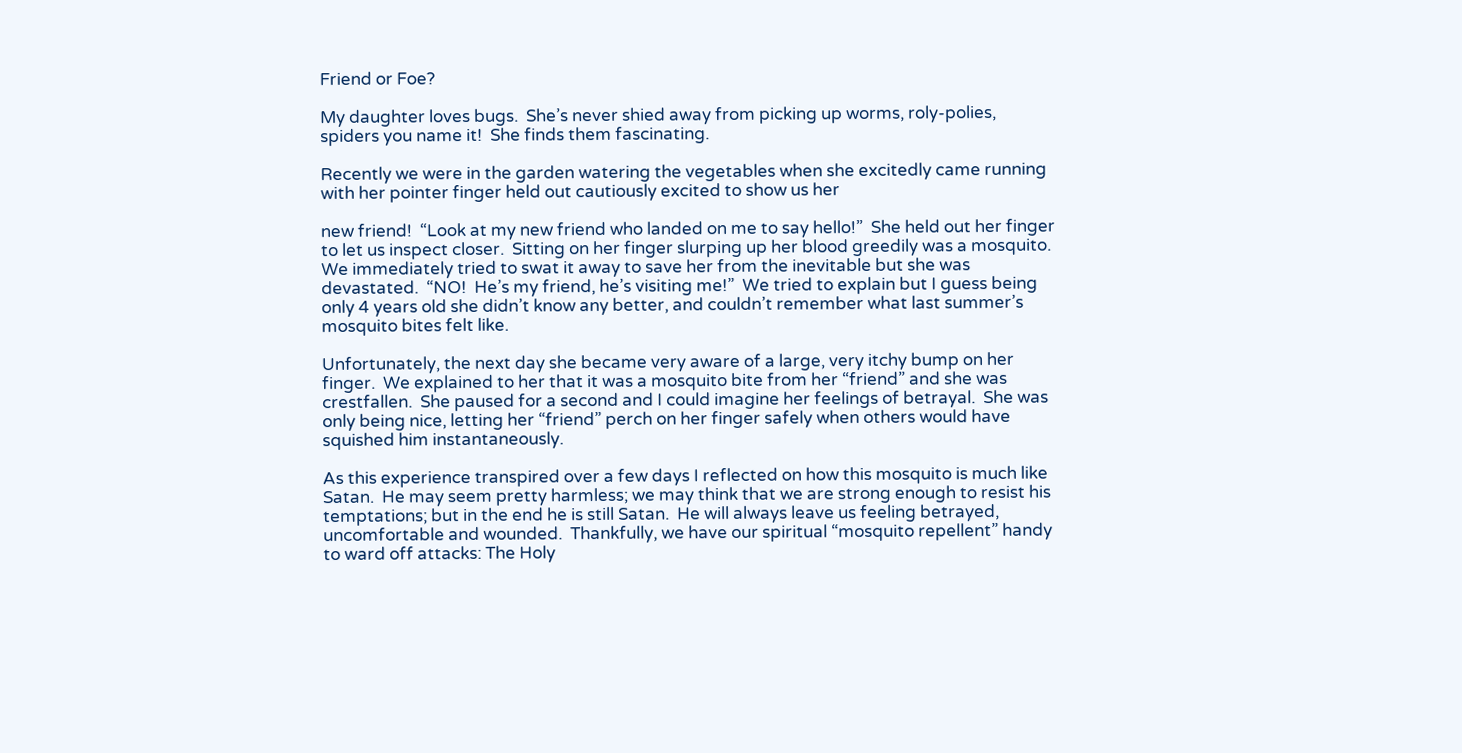Friend or Foe?

My daughter loves bugs.  She’s never shied away from picking up worms, roly-polies, spiders you name it!  She finds them fascinating.

Recently we were in the garden watering the vegetables when she excitedly came running with her pointer finger held out cautiously excited to show us her

new friend!  “Look at my new friend who landed on me to say hello!”  She held out her finger to let us inspect closer.  Sitting on her finger slurping up her blood greedily was a mosquito.  We immediately tried to swat it away to save her from the inevitable but she was devastated.  “NO!  He’s my friend, he’s visiting me!”  We tried to explain but I guess being only 4 years old she didn’t know any better, and couldn’t remember what last summer’s mosquito bites felt like.

Unfortunately, the next day she became very aware of a large, very itchy bump on her finger.  We explained to her that it was a mosquito bite from her “friend” and she was crestfallen.  She paused for a second and I could imagine her feelings of betrayal.  She was only being nice, letting her “friend” perch on her finger safely when others would have squished him instantaneously.

As this experience transpired over a few days I reflected on how this mosquito is much like Satan.  He may seem pretty harmless; we may think that we are strong enough to resist his temptations; but in the end he is still Satan.  He will always leave us feeling betrayed, uncomfortable and wounded.  Thankfully, we have our spiritual “mosquito repellent” handy to ward off attacks: The Holy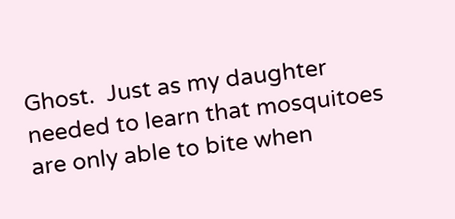Ghost.  Just as my daughter needed to learn that mosquitoes are only able to bite when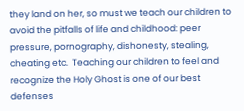they land on her, so must we teach our children to avoid the pitfalls of life and childhood: peer pressure, pornography, dishonesty, stealing, cheating etc.  Teaching our children to feel and recognize the Holy Ghost is one of our best defenses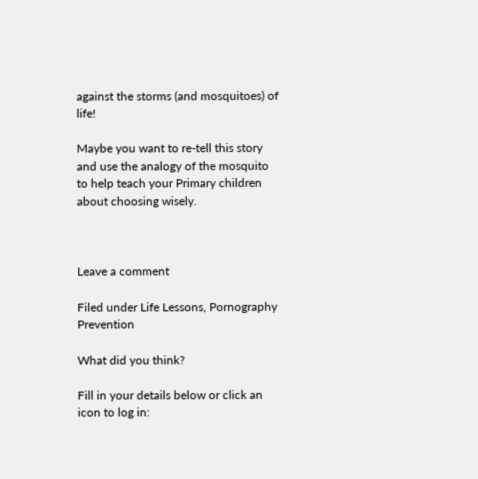against the storms (and mosquitoes) of life!

Maybe you want to re-tell this story and use the analogy of the mosquito to help teach your Primary children about choosing wisely.



Leave a comment

Filed under Life Lessons, Pornography Prevention

What did you think?

Fill in your details below or click an icon to log in: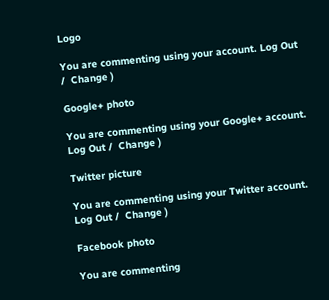Logo

You are commenting using your account. Log Out /  Change )

Google+ photo

You are commenting using your Google+ account. Log Out /  Change )

Twitter picture

You are commenting using your Twitter account. Log Out /  Change )

Facebook photo

You are commenting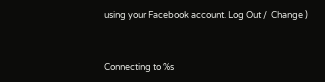using your Facebook account. Log Out /  Change )


Connecting to %s